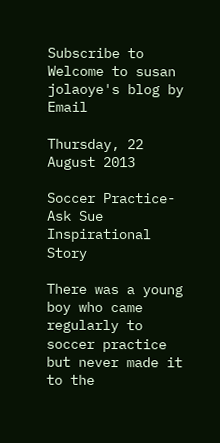Subscribe to Welcome to susan jolaoye's blog by Email

Thursday, 22 August 2013

Soccer Practice- Ask Sue Inspirational Story

There was a young boy who came regularly to soccer practice but never made it to the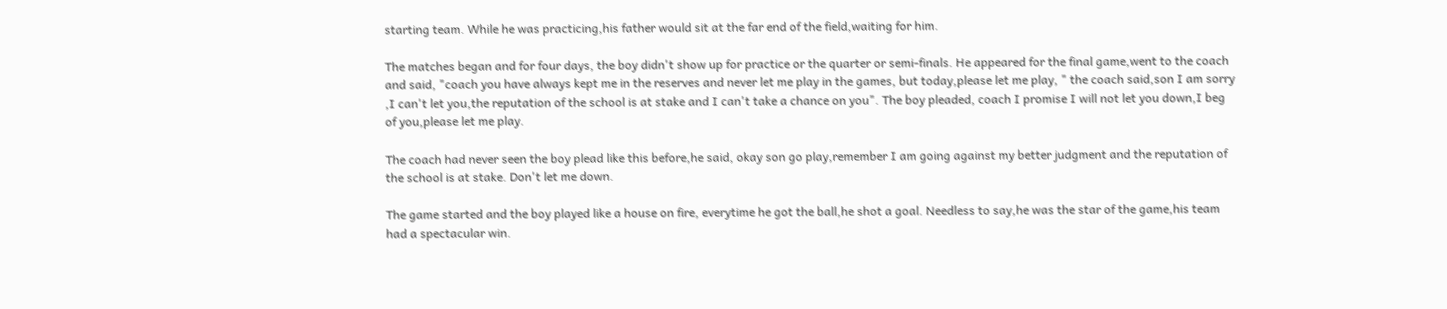starting team. While he was practicing,his father would sit at the far end of the field,waiting for him.

The matches began and for four days, the boy didn't show up for practice or the quarter or semi-finals. He appeared for the final game,went to the coach and said, "coach you have always kept me in the reserves and never let me play in the games, but today,please let me play, " the coach said,son I am sorry ,I can't let you,the reputation of the school is at stake and I can't take a chance on you". The boy pleaded, coach I promise I will not let you down,I beg of you,please let me play.

The coach had never seen the boy plead like this before,he said, okay son go play,remember I am going against my better judgment and the reputation of the school is at stake. Don't let me down.

The game started and the boy played like a house on fire, everytime he got the ball,he shot a goal. Needless to say,he was the star of the game,his team had a spectacular win.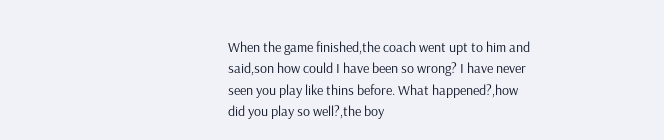When the game finished,the coach went upt to him and said,son how could I have been so wrong? I have never seen you play like thins before. What happened?,how did you play so well?,the boy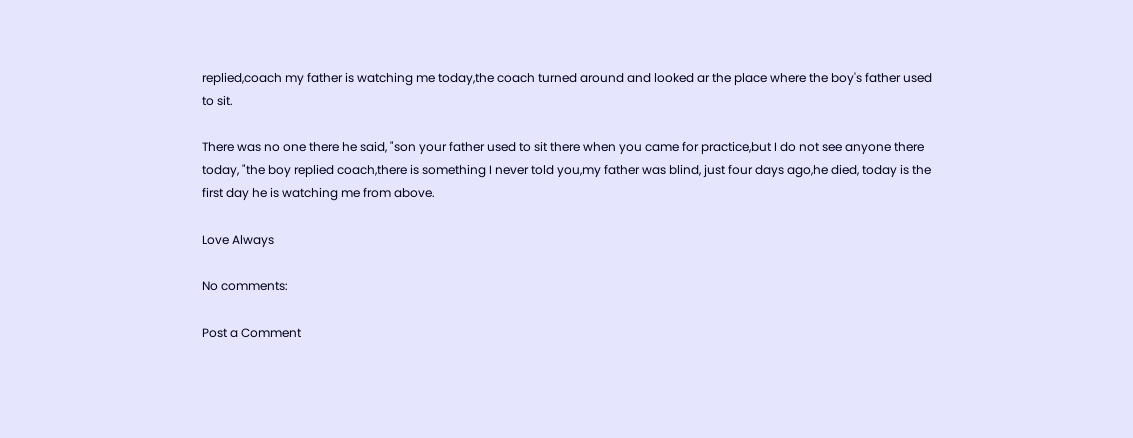replied,coach my father is watching me today,the coach turned around and looked ar the place where the boy's father used to sit.

There was no one there he said, "son your father used to sit there when you came for practice,but I do not see anyone there today, "the boy replied coach,there is something I never told you,my father was blind, just four days ago,he died, today is the first day he is watching me from above.

Love Always

No comments:

Post a Comment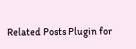Related Posts Plugin for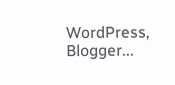WordPress, Blogger...